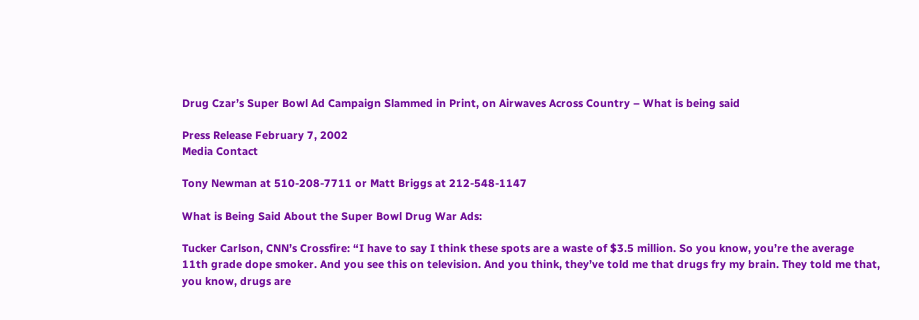Drug Czar’s Super Bowl Ad Campaign Slammed in Print, on Airwaves Across Country – What is being said

Press Release February 7, 2002
Media Contact

Tony Newman at 510-208-7711 or Matt Briggs at 212-548-1147

What is Being Said About the Super Bowl Drug War Ads:

Tucker Carlson, CNN’s Crossfire: “I have to say I think these spots are a waste of $3.5 million. So you know, you’re the average 11th grade dope smoker. And you see this on television. And you think, they’ve told me that drugs fry my brain. They told me that, you know, drugs are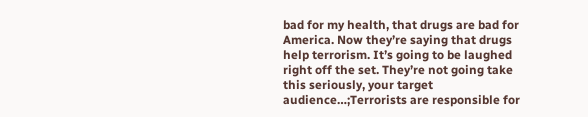bad for my health, that drugs are bad for America. Now they’re saying that drugs help terrorism. It’s going to be laughed right off the set. They’re not going take this seriously, your target audience…;Terrorists are responsible for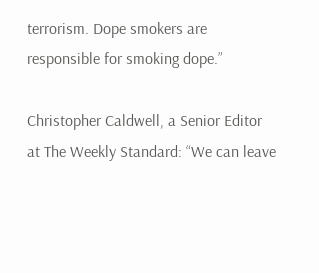terrorism. Dope smokers are responsible for smoking dope.”

Christopher Caldwell, a Senior Editor at The Weekly Standard: “We can leave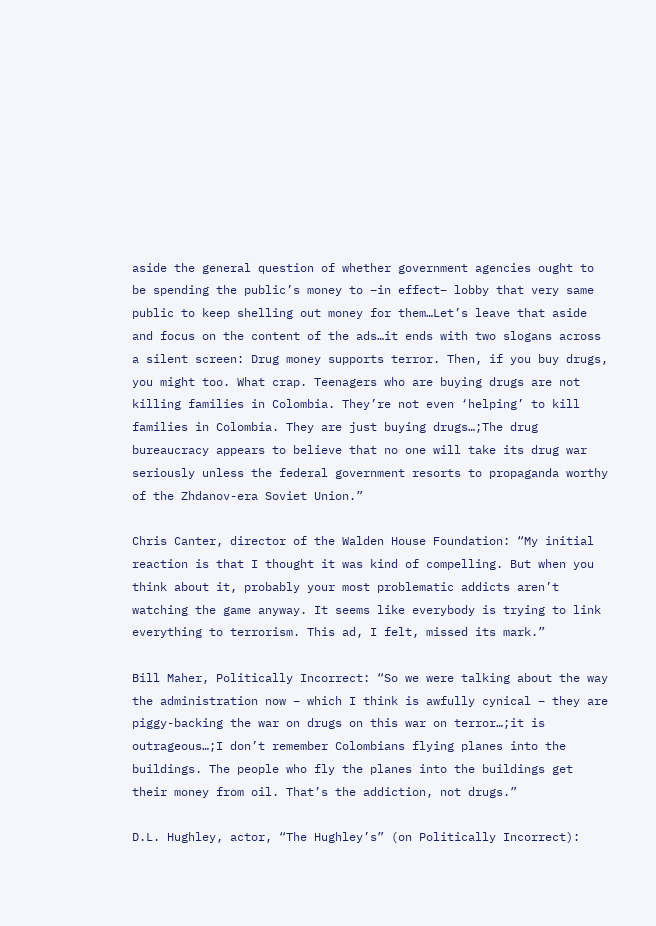aside the general question of whether government agencies ought to be spending the public’s money to –in effect– lobby that very same public to keep shelling out money for them…Let’s leave that aside and focus on the content of the ads…it ends with two slogans across a silent screen: Drug money supports terror. Then, if you buy drugs, you might too. What crap. Teenagers who are buying drugs are not killing families in Colombia. They’re not even ‘helping’ to kill families in Colombia. They are just buying drugs…;The drug bureaucracy appears to believe that no one will take its drug war seriously unless the federal government resorts to propaganda worthy of the Zhdanov-era Soviet Union.”

Chris Canter, director of the Walden House Foundation: “My initial reaction is that I thought it was kind of compelling. But when you think about it, probably your most problematic addicts aren’t watching the game anyway. It seems like everybody is trying to link everything to terrorism. This ad, I felt, missed its mark.”

Bill Maher, Politically Incorrect: “So we were talking about the way the administration now – which I think is awfully cynical – they are piggy-backing the war on drugs on this war on terror…;it is outrageous…;I don’t remember Colombians flying planes into the buildings. The people who fly the planes into the buildings get their money from oil. That’s the addiction, not drugs.”

D.L. Hughley, actor, “The Hughley’s” (on Politically Incorrect):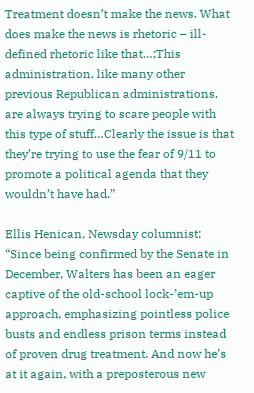Treatment doesn’t make the news. What does make the news is rhetoric – ill-defined rhetoric like that…;This administration, like many other previous Republican administrations, are always trying to scare people with this type of stuff…Clearly the issue is that they’re trying to use the fear of 9/11 to promote a political agenda that they wouldn’t have had.”

Ellis Henican, Newsday columnist: “Since being confirmed by the Senate in December, Walters has been an eager captive of the old-school lock-’em-up approach, emphasizing pointless police busts and endless prison terms instead of proven drug treatment. And now he’s at it again, with a preposterous new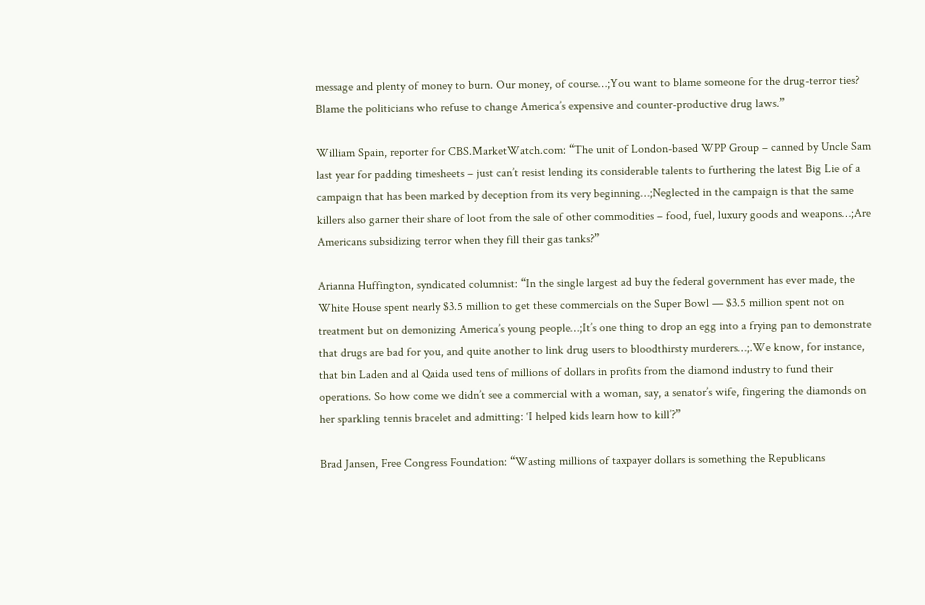message and plenty of money to burn. Our money, of course…;You want to blame someone for the drug-terror ties? Blame the politicians who refuse to change America’s expensive and counter-productive drug laws.”

William Spain, reporter for CBS.MarketWatch.com: “The unit of London-based WPP Group – canned by Uncle Sam last year for padding timesheets – just can’t resist lending its considerable talents to furthering the latest Big Lie of a campaign that has been marked by deception from its very beginning…;Neglected in the campaign is that the same killers also garner their share of loot from the sale of other commodities – food, fuel, luxury goods and weapons…;Are Americans subsidizing terror when they fill their gas tanks?”

Arianna Huffington, syndicated columnist: “In the single largest ad buy the federal government has ever made, the White House spent nearly $3.5 million to get these commercials on the Super Bowl — $3.5 million spent not on treatment but on demonizing America’s young people…;It’s one thing to drop an egg into a frying pan to demonstrate that drugs are bad for you, and quite another to link drug users to bloodthirsty murderers…;.We know, for instance, that bin Laden and al Qaida used tens of millions of dollars in profits from the diamond industry to fund their operations. So how come we didn’t see a commercial with a woman, say, a senator’s wife, fingering the diamonds on her sparkling tennis bracelet and admitting: ‘I helped kids learn how to kill’?”

Brad Jansen, Free Congress Foundation: “Wasting millions of taxpayer dollars is something the Republicans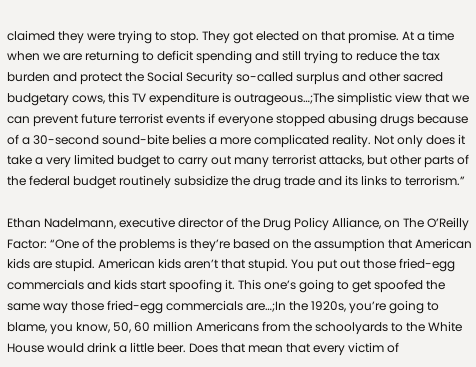claimed they were trying to stop. They got elected on that promise. At a time when we are returning to deficit spending and still trying to reduce the tax burden and protect the Social Security so-called surplus and other sacred budgetary cows, this TV expenditure is outrageous…;The simplistic view that we can prevent future terrorist events if everyone stopped abusing drugs because of a 30-second sound-bite belies a more complicated reality. Not only does it take a very limited budget to carry out many terrorist attacks, but other parts of the federal budget routinely subsidize the drug trade and its links to terrorism.”

Ethan Nadelmann, executive director of the Drug Policy Alliance, on The O’Reilly Factor: “One of the problems is they’re based on the assumption that American kids are stupid. American kids aren’t that stupid. You put out those fried-egg commercials and kids start spoofing it. This one’s going to get spoofed the same way those fried-egg commercials are…;In the 1920s, you’re going to blame, you know, 50, 60 million Americans from the schoolyards to the White House would drink a little beer. Does that mean that every victim of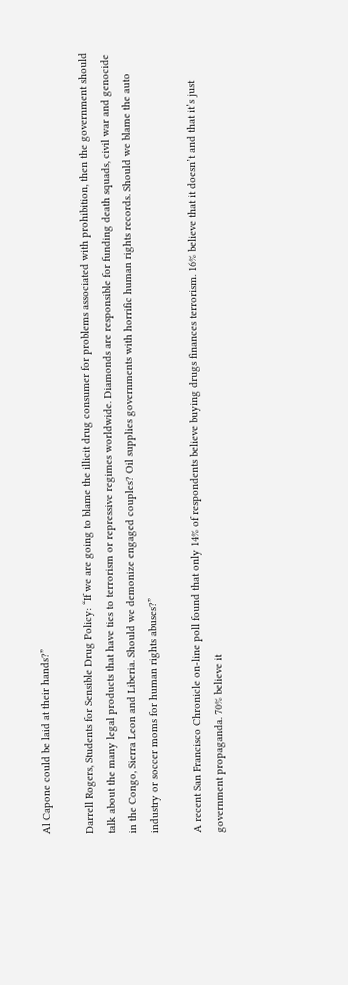Al Capone could be laid at their hands?”

Darrell Rogers, Students for Sensible Drug Policy: “If we are going to blame the illicit drug consumer for problems associated with prohibition, then the government should talk about the many legal products that have ties to terrorism or repressive regimes worldwide. Diamonds are responsible for funding death squads, civil war and genocide in the Congo, Sierra Leon and Liberia. Should we demonize engaged couples? Oil supplies governments with horrific human rights records. Should we blame the auto industry or soccer moms for human rights abuses?”

A recent San Francisco Chronicle on-line poll found that only 14% of respondents believe buying drugs finances terrorism. 16% believe that it doesn’t and that it’s just government propaganda. 70% believe it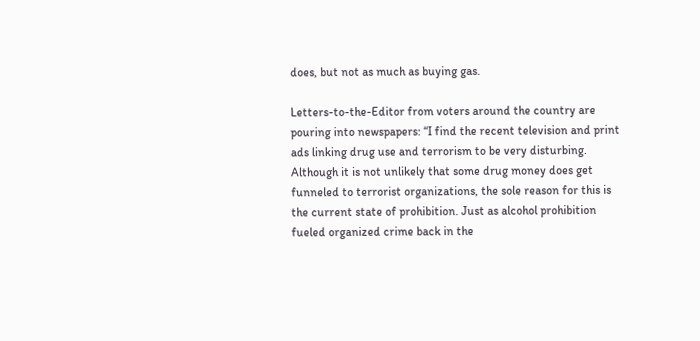does, but not as much as buying gas.

Letters-to-the-Editor from voters around the country are pouring into newspapers: “I find the recent television and print ads linking drug use and terrorism to be very disturbing. Although it is not unlikely that some drug money does get funneled to terrorist organizations, the sole reason for this is the current state of prohibition. Just as alcohol prohibition fueled organized crime back in the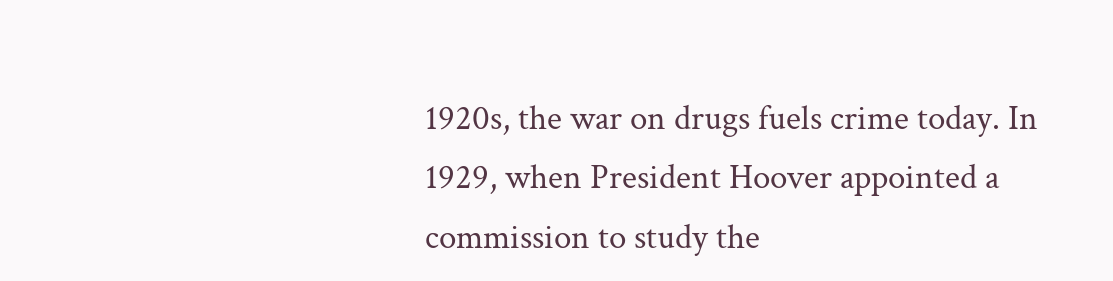1920s, the war on drugs fuels crime today. In 1929, when President Hoover appointed a commission to study the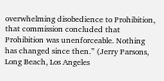overwhelming disobedience to Prohibition, that commission concluded that Prohibition was unenforceable. Nothing has changed since then.” (Jerry Parsons, Long Beach, Los Angeles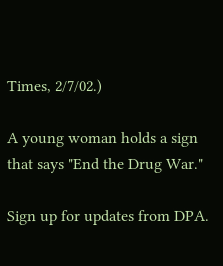Times, 2/7/02.)

A young woman holds a sign that says "End the Drug War."

Sign up for updates from DPA.